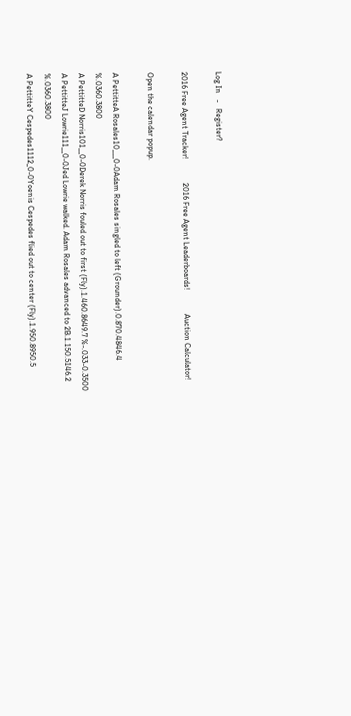Log In   -   Register?

2016 Free Agent Tracker!            2016 Free Agent Leaderboards!            Auction Calculator!

Open the calendar popup.

A PettitteA Rosales10___0-0Adam Rosales singled to left (Grounder).0.870.4846.4 %.0360.3800
A PettitteD Norris101__0-0Derek Norris fouled out to first (Fly).1.460.8649.7 %-.033-0.3500
A PettitteJ Lowrie111__0-0Jed Lowrie walked. Adam Rosales advanced to 2B.1.150.5146.2 %.0360.3800
A PettitteY Cespedes1112_0-0Yoenis Cespedes flied out to center (Fly).1.950.8950.5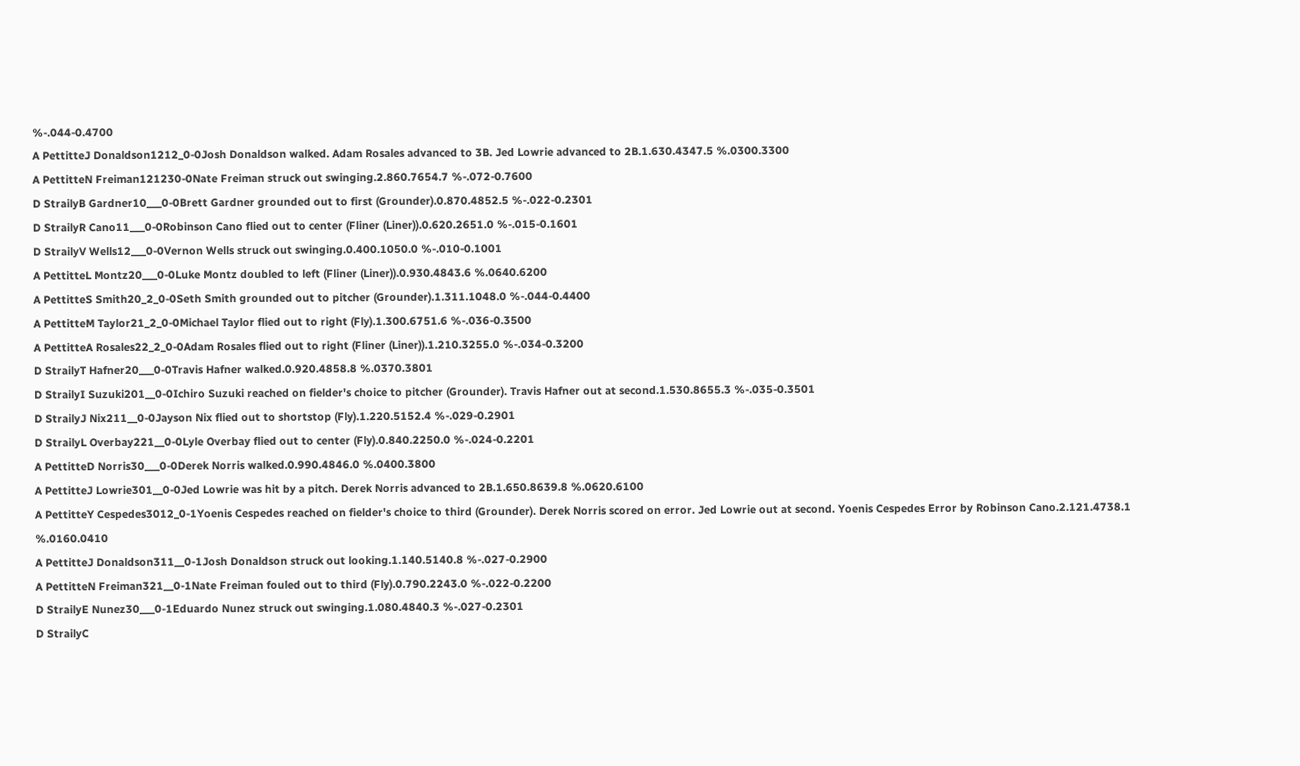%-.044-0.4700
A PettitteJ Donaldson1212_0-0Josh Donaldson walked. Adam Rosales advanced to 3B. Jed Lowrie advanced to 2B.1.630.4347.5 %.0300.3300
A PettitteN Freiman121230-0Nate Freiman struck out swinging.2.860.7654.7 %-.072-0.7600
D StrailyB Gardner10___0-0Brett Gardner grounded out to first (Grounder).0.870.4852.5 %-.022-0.2301
D StrailyR Cano11___0-0Robinson Cano flied out to center (Fliner (Liner)).0.620.2651.0 %-.015-0.1601
D StrailyV Wells12___0-0Vernon Wells struck out swinging.0.400.1050.0 %-.010-0.1001
A PettitteL Montz20___0-0Luke Montz doubled to left (Fliner (Liner)).0.930.4843.6 %.0640.6200
A PettitteS Smith20_2_0-0Seth Smith grounded out to pitcher (Grounder).1.311.1048.0 %-.044-0.4400
A PettitteM Taylor21_2_0-0Michael Taylor flied out to right (Fly).1.300.6751.6 %-.036-0.3500
A PettitteA Rosales22_2_0-0Adam Rosales flied out to right (Fliner (Liner)).1.210.3255.0 %-.034-0.3200
D StrailyT Hafner20___0-0Travis Hafner walked.0.920.4858.8 %.0370.3801
D StrailyI Suzuki201__0-0Ichiro Suzuki reached on fielder's choice to pitcher (Grounder). Travis Hafner out at second.1.530.8655.3 %-.035-0.3501
D StrailyJ Nix211__0-0Jayson Nix flied out to shortstop (Fly).1.220.5152.4 %-.029-0.2901
D StrailyL Overbay221__0-0Lyle Overbay flied out to center (Fly).0.840.2250.0 %-.024-0.2201
A PettitteD Norris30___0-0Derek Norris walked.0.990.4846.0 %.0400.3800
A PettitteJ Lowrie301__0-0Jed Lowrie was hit by a pitch. Derek Norris advanced to 2B.1.650.8639.8 %.0620.6100
A PettitteY Cespedes3012_0-1Yoenis Cespedes reached on fielder's choice to third (Grounder). Derek Norris scored on error. Jed Lowrie out at second. Yoenis Cespedes Error by Robinson Cano.2.121.4738.1 %.0160.0410
A PettitteJ Donaldson311__0-1Josh Donaldson struck out looking.1.140.5140.8 %-.027-0.2900
A PettitteN Freiman321__0-1Nate Freiman fouled out to third (Fly).0.790.2243.0 %-.022-0.2200
D StrailyE Nunez30___0-1Eduardo Nunez struck out swinging.1.080.4840.3 %-.027-0.2301
D StrailyC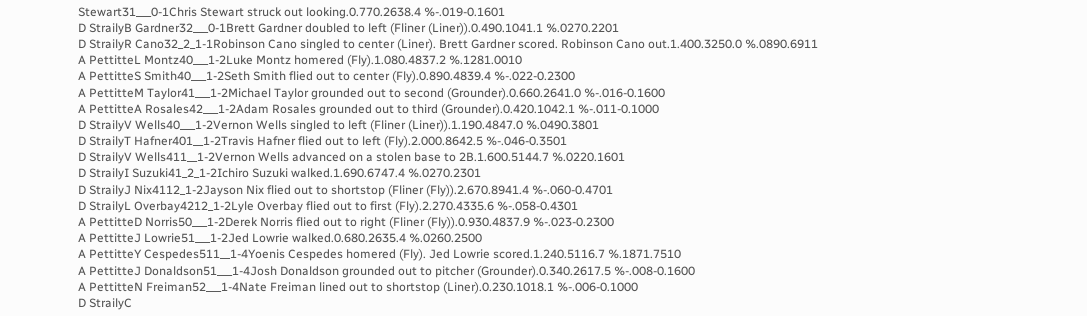Stewart31___0-1Chris Stewart struck out looking.0.770.2638.4 %-.019-0.1601
D StrailyB Gardner32___0-1Brett Gardner doubled to left (Fliner (Liner)).0.490.1041.1 %.0270.2201
D StrailyR Cano32_2_1-1Robinson Cano singled to center (Liner). Brett Gardner scored. Robinson Cano out.1.400.3250.0 %.0890.6911
A PettitteL Montz40___1-2Luke Montz homered (Fly).1.080.4837.2 %.1281.0010
A PettitteS Smith40___1-2Seth Smith flied out to center (Fly).0.890.4839.4 %-.022-0.2300
A PettitteM Taylor41___1-2Michael Taylor grounded out to second (Grounder).0.660.2641.0 %-.016-0.1600
A PettitteA Rosales42___1-2Adam Rosales grounded out to third (Grounder).0.420.1042.1 %-.011-0.1000
D StrailyV Wells40___1-2Vernon Wells singled to left (Fliner (Liner)).1.190.4847.0 %.0490.3801
D StrailyT Hafner401__1-2Travis Hafner flied out to left (Fly).2.000.8642.5 %-.046-0.3501
D StrailyV Wells411__1-2Vernon Wells advanced on a stolen base to 2B.1.600.5144.7 %.0220.1601
D StrailyI Suzuki41_2_1-2Ichiro Suzuki walked.1.690.6747.4 %.0270.2301
D StrailyJ Nix4112_1-2Jayson Nix flied out to shortstop (Fliner (Fly)).2.670.8941.4 %-.060-0.4701
D StrailyL Overbay4212_1-2Lyle Overbay flied out to first (Fly).2.270.4335.6 %-.058-0.4301
A PettitteD Norris50___1-2Derek Norris flied out to right (Fliner (Fly)).0.930.4837.9 %-.023-0.2300
A PettitteJ Lowrie51___1-2Jed Lowrie walked.0.680.2635.4 %.0260.2500
A PettitteY Cespedes511__1-4Yoenis Cespedes homered (Fly). Jed Lowrie scored.1.240.5116.7 %.1871.7510
A PettitteJ Donaldson51___1-4Josh Donaldson grounded out to pitcher (Grounder).0.340.2617.5 %-.008-0.1600
A PettitteN Freiman52___1-4Nate Freiman lined out to shortstop (Liner).0.230.1018.1 %-.006-0.1000
D StrailyC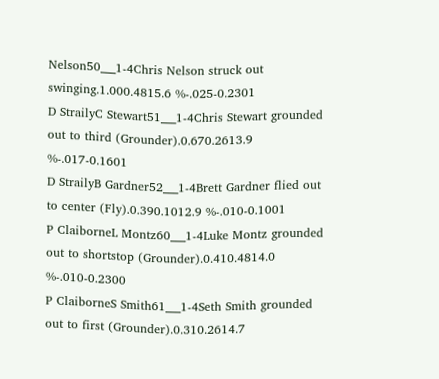Nelson50___1-4Chris Nelson struck out swinging.1.000.4815.6 %-.025-0.2301
D StrailyC Stewart51___1-4Chris Stewart grounded out to third (Grounder).0.670.2613.9 %-.017-0.1601
D StrailyB Gardner52___1-4Brett Gardner flied out to center (Fly).0.390.1012.9 %-.010-0.1001
P ClaiborneL Montz60___1-4Luke Montz grounded out to shortstop (Grounder).0.410.4814.0 %-.010-0.2300
P ClaiborneS Smith61___1-4Seth Smith grounded out to first (Grounder).0.310.2614.7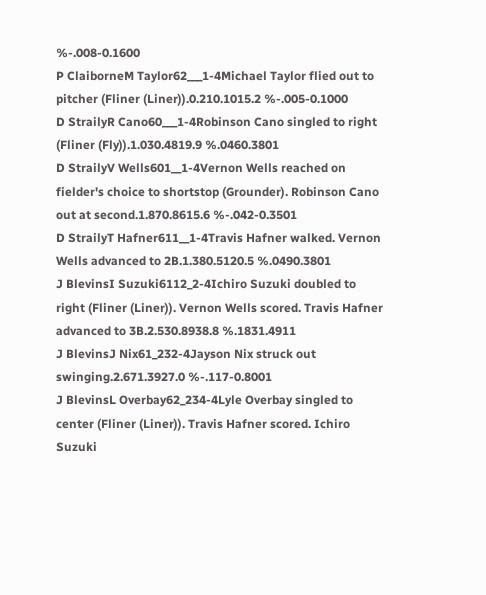%-.008-0.1600
P ClaiborneM Taylor62___1-4Michael Taylor flied out to pitcher (Fliner (Liner)).0.210.1015.2 %-.005-0.1000
D StrailyR Cano60___1-4Robinson Cano singled to right (Fliner (Fly)).1.030.4819.9 %.0460.3801
D StrailyV Wells601__1-4Vernon Wells reached on fielder's choice to shortstop (Grounder). Robinson Cano out at second.1.870.8615.6 %-.042-0.3501
D StrailyT Hafner611__1-4Travis Hafner walked. Vernon Wells advanced to 2B.1.380.5120.5 %.0490.3801
J BlevinsI Suzuki6112_2-4Ichiro Suzuki doubled to right (Fliner (Liner)). Vernon Wells scored. Travis Hafner advanced to 3B.2.530.8938.8 %.1831.4911
J BlevinsJ Nix61_232-4Jayson Nix struck out swinging.2.671.3927.0 %-.117-0.8001
J BlevinsL Overbay62_234-4Lyle Overbay singled to center (Fliner (Liner)). Travis Hafner scored. Ichiro Suzuki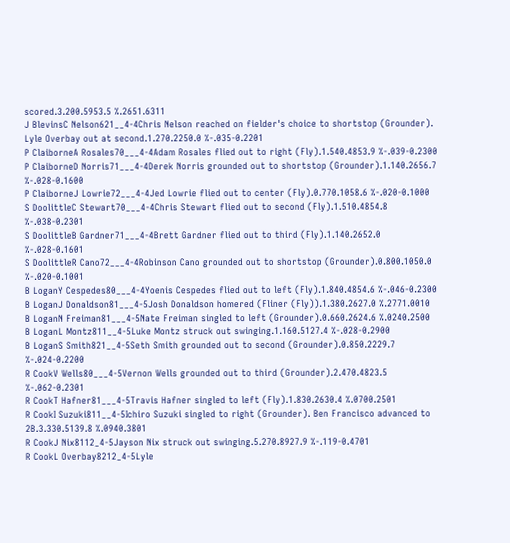scored.3.200.5953.5 %.2651.6311
J BlevinsC Nelson621__4-4Chris Nelson reached on fielder's choice to shortstop (Grounder). Lyle Overbay out at second.1.270.2250.0 %-.035-0.2201
P ClaiborneA Rosales70___4-4Adam Rosales flied out to right (Fly).1.540.4853.9 %-.039-0.2300
P ClaiborneD Norris71___4-4Derek Norris grounded out to shortstop (Grounder).1.140.2656.7 %-.028-0.1600
P ClaiborneJ Lowrie72___4-4Jed Lowrie flied out to center (Fly).0.770.1058.6 %-.020-0.1000
S DoolittleC Stewart70___4-4Chris Stewart flied out to second (Fly).1.510.4854.8 %-.038-0.2301
S DoolittleB Gardner71___4-4Brett Gardner flied out to third (Fly).1.140.2652.0 %-.028-0.1601
S DoolittleR Cano72___4-4Robinson Cano grounded out to shortstop (Grounder).0.800.1050.0 %-.020-0.1001
B LoganY Cespedes80___4-4Yoenis Cespedes flied out to left (Fly).1.840.4854.6 %-.046-0.2300
B LoganJ Donaldson81___4-5Josh Donaldson homered (Fliner (Fly)).1.380.2627.0 %.2771.0010
B LoganN Freiman81___4-5Nate Freiman singled to left (Grounder).0.660.2624.6 %.0240.2500
B LoganL Montz811__4-5Luke Montz struck out swinging.1.160.5127.4 %-.028-0.2900
B LoganS Smith821__4-5Seth Smith grounded out to second (Grounder).0.850.2229.7 %-.024-0.2200
R CookV Wells80___4-5Vernon Wells grounded out to third (Grounder).2.470.4823.5 %-.062-0.2301
R CookT Hafner81___4-5Travis Hafner singled to left (Fly).1.830.2630.4 %.0700.2501
R CookI Suzuki811__4-5Ichiro Suzuki singled to right (Grounder). Ben Francisco advanced to 2B.3.330.5139.8 %.0940.3801
R CookJ Nix8112_4-5Jayson Nix struck out swinging.5.270.8927.9 %-.119-0.4701
R CookL Overbay8212_4-5Lyle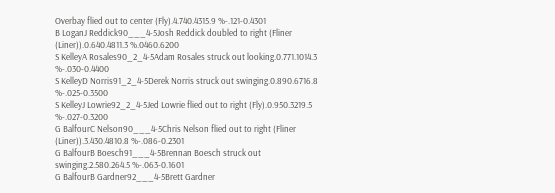Overbay flied out to center (Fly).4.740.4315.9 %-.121-0.4301
B LoganJ Reddick90___4-5Josh Reddick doubled to right (Fliner (Liner)).0.640.4811.3 %.0460.6200
S KelleyA Rosales90_2_4-5Adam Rosales struck out looking.0.771.1014.3 %-.030-0.4400
S KelleyD Norris91_2_4-5Derek Norris struck out swinging.0.890.6716.8 %-.025-0.3500
S KelleyJ Lowrie92_2_4-5Jed Lowrie flied out to right (Fly).0.950.3219.5 %-.027-0.3200
G BalfourC Nelson90___4-5Chris Nelson flied out to right (Fliner (Liner)).3.430.4810.8 %-.086-0.2301
G BalfourB Boesch91___4-5Brennan Boesch struck out swinging.2.580.264.5 %-.063-0.1601
G BalfourB Gardner92___4-5Brett Gardner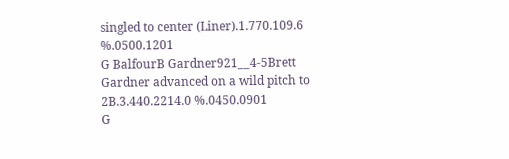singled to center (Liner).1.770.109.6 %.0500.1201
G BalfourB Gardner921__4-5Brett Gardner advanced on a wild pitch to 2B.3.440.2214.0 %.0450.0901
G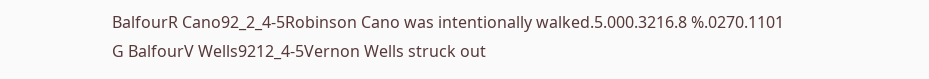BalfourR Cano92_2_4-5Robinson Cano was intentionally walked.5.000.3216.8 %.0270.1101
G BalfourV Wells9212_4-5Vernon Wells struck out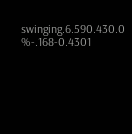swinging.6.590.430.0 %-.168-0.4301